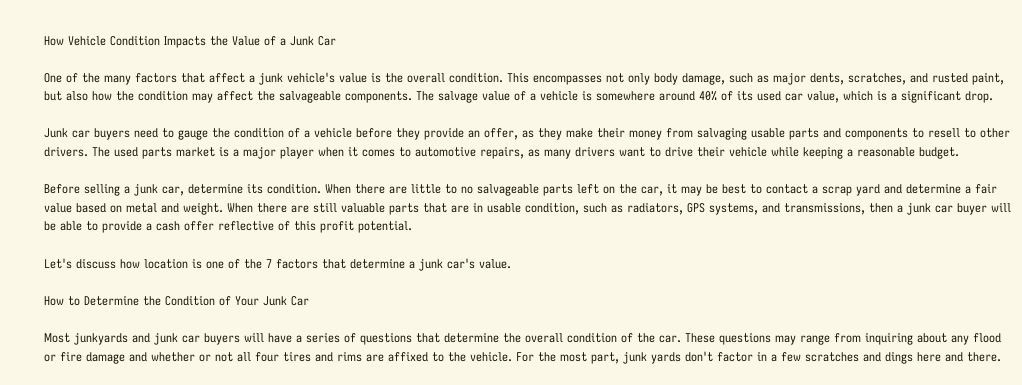How Vehicle Condition Impacts the Value of a Junk Car

One of the many factors that affect a junk vehicle's value is the overall condition. This encompasses not only body damage, such as major dents, scratches, and rusted paint, but also how the condition may affect the salvageable components. The salvage value of a vehicle is somewhere around 40% of its used car value, which is a significant drop.

Junk car buyers need to gauge the condition of a vehicle before they provide an offer, as they make their money from salvaging usable parts and components to resell to other drivers. The used parts market is a major player when it comes to automotive repairs, as many drivers want to drive their vehicle while keeping a reasonable budget.

Before selling a junk car, determine its condition. When there are little to no salvageable parts left on the car, it may be best to contact a scrap yard and determine a fair value based on metal and weight. When there are still valuable parts that are in usable condition, such as radiators, GPS systems, and transmissions, then a junk car buyer will be able to provide a cash offer reflective of this profit potential.

Let's discuss how location is one of the 7 factors that determine a junk car's value.

How to Determine the Condition of Your Junk Car

Most junkyards and junk car buyers will have a series of questions that determine the overall condition of the car. These questions may range from inquiring about any flood or fire damage and whether or not all four tires and rims are affixed to the vehicle. For the most part, junk yards don't factor in a few scratches and dings here and there.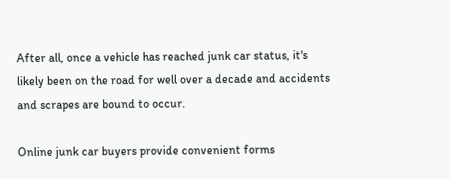After all, once a vehicle has reached junk car status, it's likely been on the road for well over a decade and accidents and scrapes are bound to occur.

Online junk car buyers provide convenient forms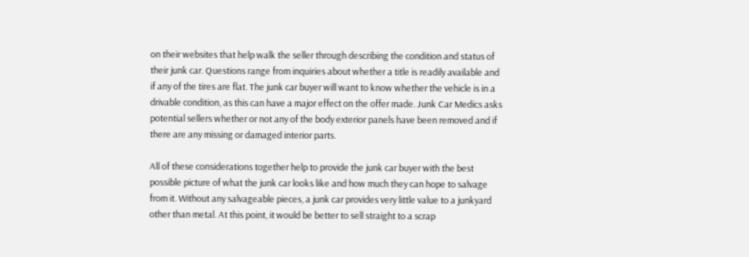on their websites that help walk the seller through describing the condition and status of their junk car. Questions range from inquiries about whether a title is readily available and if any of the tires are flat. The junk car buyer will want to know whether the vehicle is in a drivable condition, as this can have a major effect on the offer made. Junk Car Medics asks potential sellers whether or not any of the body exterior panels have been removed and if there are any missing or damaged interior parts.

All of these considerations together help to provide the junk car buyer with the best possible picture of what the junk car looks like and how much they can hope to salvage from it. Without any salvageable pieces, a junk car provides very little value to a junkyard other than metal. At this point, it would be better to sell straight to a scrap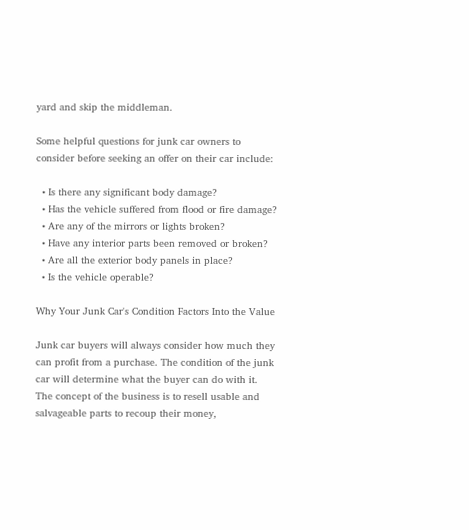yard and skip the middleman.

Some helpful questions for junk car owners to consider before seeking an offer on their car include:

  • Is there any significant body damage?
  • Has the vehicle suffered from flood or fire damage?
  • Are any of the mirrors or lights broken?
  • Have any interior parts been removed or broken?
  • Are all the exterior body panels in place?
  • Is the vehicle operable?

Why Your Junk Car's Condition Factors Into the Value

Junk car buyers will always consider how much they can profit from a purchase. The condition of the junk car will determine what the buyer can do with it. The concept of the business is to resell usable and salvageable parts to recoup their money,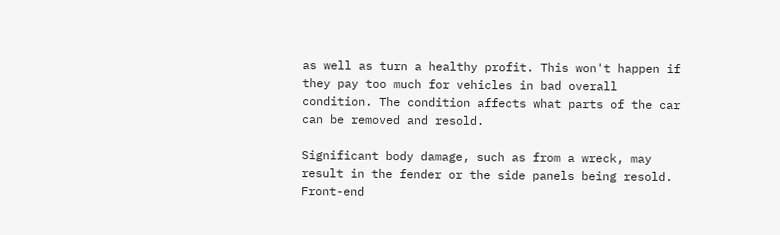as well as turn a healthy profit. This won't happen if they pay too much for vehicles in bad overall condition. The condition affects what parts of the car can be removed and resold.

Significant body damage, such as from a wreck, may result in the fender or the side panels being resold. Front-end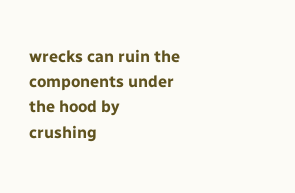wrecks can ruin the components under the hood by crushing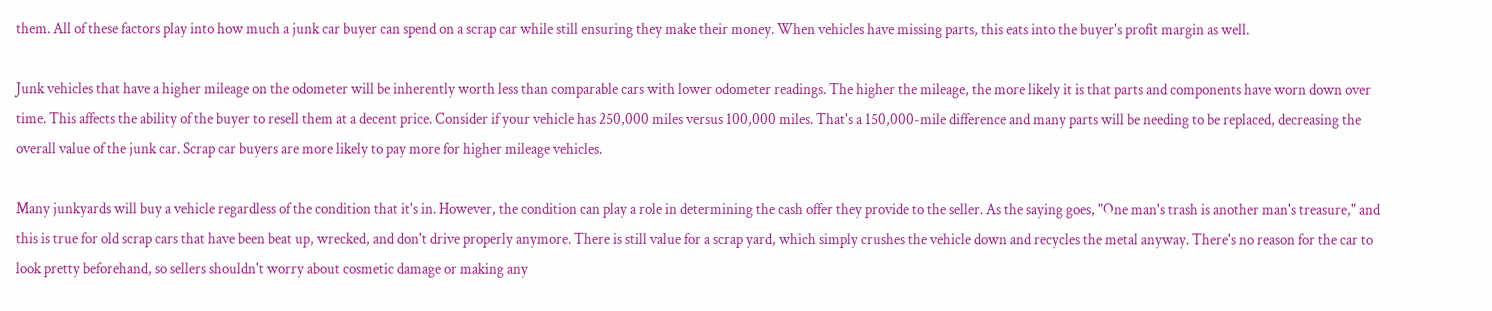them. All of these factors play into how much a junk car buyer can spend on a scrap car while still ensuring they make their money. When vehicles have missing parts, this eats into the buyer's profit margin as well.

Junk vehicles that have a higher mileage on the odometer will be inherently worth less than comparable cars with lower odometer readings. The higher the mileage, the more likely it is that parts and components have worn down over time. This affects the ability of the buyer to resell them at a decent price. Consider if your vehicle has 250,000 miles versus 100,000 miles. That's a 150,000-mile difference and many parts will be needing to be replaced, decreasing the overall value of the junk car. Scrap car buyers are more likely to pay more for higher mileage vehicles.

Many junkyards will buy a vehicle regardless of the condition that it's in. However, the condition can play a role in determining the cash offer they provide to the seller. As the saying goes, "One man's trash is another man's treasure," and this is true for old scrap cars that have been beat up, wrecked, and don't drive properly anymore. There is still value for a scrap yard, which simply crushes the vehicle down and recycles the metal anyway. There's no reason for the car to look pretty beforehand, so sellers shouldn't worry about cosmetic damage or making any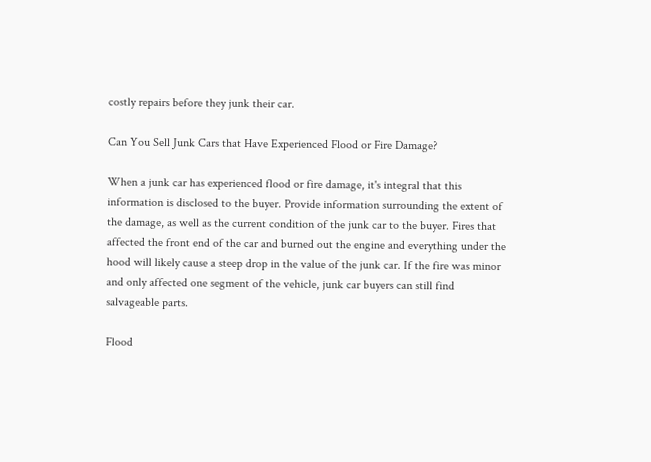costly repairs before they junk their car.

Can You Sell Junk Cars that Have Experienced Flood or Fire Damage?

When a junk car has experienced flood or fire damage, it's integral that this information is disclosed to the buyer. Provide information surrounding the extent of the damage, as well as the current condition of the junk car to the buyer. Fires that affected the front end of the car and burned out the engine and everything under the hood will likely cause a steep drop in the value of the junk car. If the fire was minor and only affected one segment of the vehicle, junk car buyers can still find salvageable parts.

Flood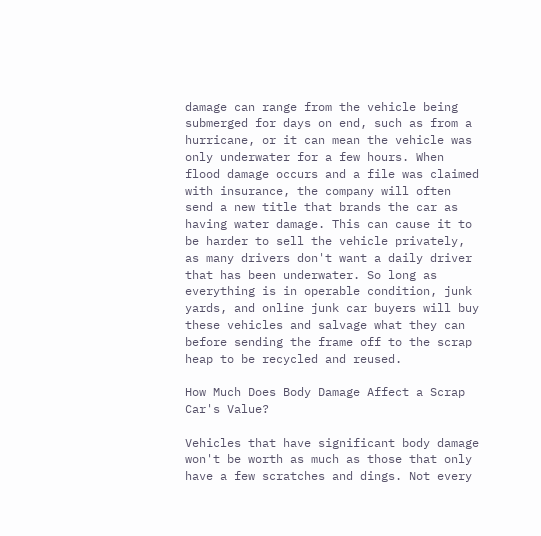damage can range from the vehicle being submerged for days on end, such as from a hurricane, or it can mean the vehicle was only underwater for a few hours. When flood damage occurs and a file was claimed with insurance, the company will often send a new title that brands the car as having water damage. This can cause it to be harder to sell the vehicle privately, as many drivers don't want a daily driver that has been underwater. So long as everything is in operable condition, junk yards, and online junk car buyers will buy these vehicles and salvage what they can before sending the frame off to the scrap heap to be recycled and reused.

How Much Does Body Damage Affect a Scrap Car's Value?

Vehicles that have significant body damage won't be worth as much as those that only have a few scratches and dings. Not every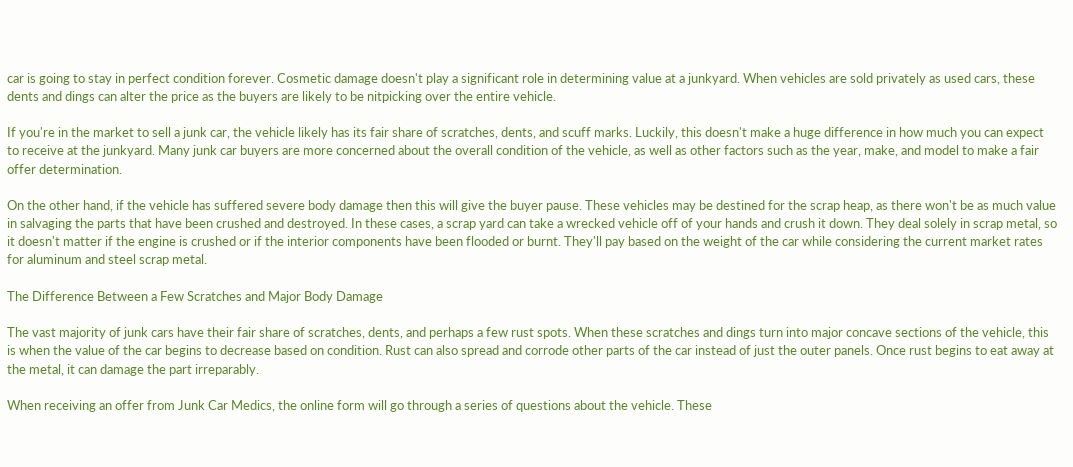car is going to stay in perfect condition forever. Cosmetic damage doesn't play a significant role in determining value at a junkyard. When vehicles are sold privately as used cars, these dents and dings can alter the price as the buyers are likely to be nitpicking over the entire vehicle.

If you're in the market to sell a junk car, the vehicle likely has its fair share of scratches, dents, and scuff marks. Luckily, this doesn't make a huge difference in how much you can expect to receive at the junkyard. Many junk car buyers are more concerned about the overall condition of the vehicle, as well as other factors such as the year, make, and model to make a fair offer determination.

On the other hand, if the vehicle has suffered severe body damage then this will give the buyer pause. These vehicles may be destined for the scrap heap, as there won't be as much value in salvaging the parts that have been crushed and destroyed. In these cases, a scrap yard can take a wrecked vehicle off of your hands and crush it down. They deal solely in scrap metal, so it doesn't matter if the engine is crushed or if the interior components have been flooded or burnt. They'll pay based on the weight of the car while considering the current market rates for aluminum and steel scrap metal.

The Difference Between a Few Scratches and Major Body Damage

The vast majority of junk cars have their fair share of scratches, dents, and perhaps a few rust spots. When these scratches and dings turn into major concave sections of the vehicle, this is when the value of the car begins to decrease based on condition. Rust can also spread and corrode other parts of the car instead of just the outer panels. Once rust begins to eat away at the metal, it can damage the part irreparably.

When receiving an offer from Junk Car Medics, the online form will go through a series of questions about the vehicle. These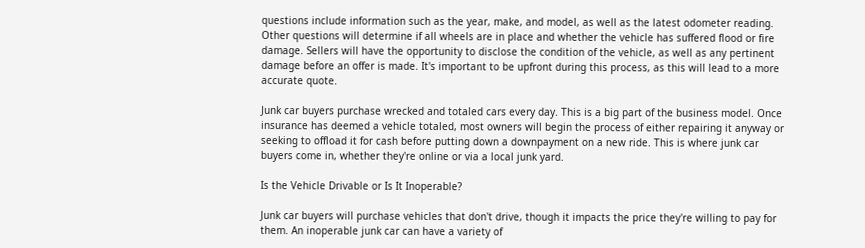questions include information such as the year, make, and model, as well as the latest odometer reading. Other questions will determine if all wheels are in place and whether the vehicle has suffered flood or fire damage. Sellers will have the opportunity to disclose the condition of the vehicle, as well as any pertinent damage before an offer is made. It's important to be upfront during this process, as this will lead to a more accurate quote.

Junk car buyers purchase wrecked and totaled cars every day. This is a big part of the business model. Once insurance has deemed a vehicle totaled, most owners will begin the process of either repairing it anyway or seeking to offload it for cash before putting down a downpayment on a new ride. This is where junk car buyers come in, whether they're online or via a local junk yard.

Is the Vehicle Drivable or Is It Inoperable?

Junk car buyers will purchase vehicles that don't drive, though it impacts the price they're willing to pay for them. An inoperable junk car can have a variety of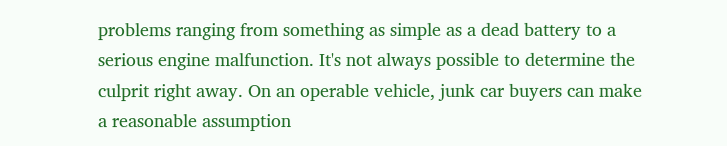problems ranging from something as simple as a dead battery to a serious engine malfunction. It's not always possible to determine the culprit right away. On an operable vehicle, junk car buyers can make a reasonable assumption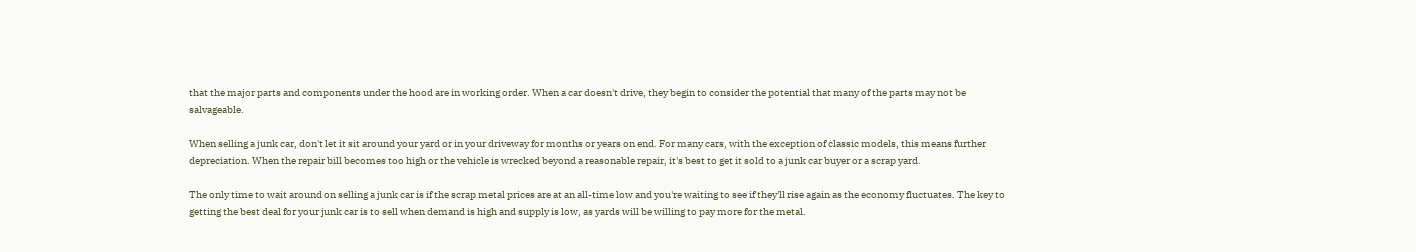that the major parts and components under the hood are in working order. When a car doesn't drive, they begin to consider the potential that many of the parts may not be salvageable.

When selling a junk car, don't let it sit around your yard or in your driveway for months or years on end. For many cars, with the exception of classic models, this means further depreciation. When the repair bill becomes too high or the vehicle is wrecked beyond a reasonable repair, it's best to get it sold to a junk car buyer or a scrap yard.

The only time to wait around on selling a junk car is if the scrap metal prices are at an all-time low and you're waiting to see if they'll rise again as the economy fluctuates. The key to getting the best deal for your junk car is to sell when demand is high and supply is low, as yards will be willing to pay more for the metal.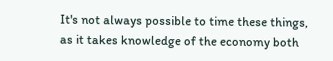It's not always possible to time these things, as it takes knowledge of the economy both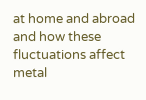at home and abroad and how these fluctuations affect metal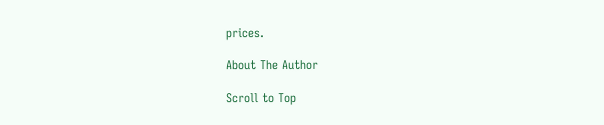prices.

About The Author

Scroll to Top